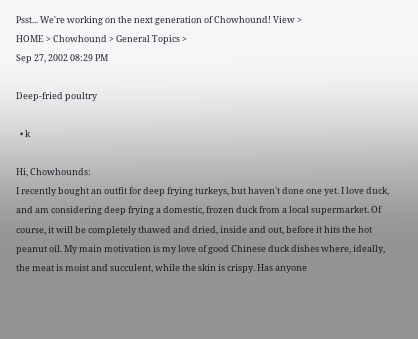Psst... We're working on the next generation of Chowhound! View >
HOME > Chowhound > General Topics >
Sep 27, 2002 08:29 PM

Deep-fried poultry

  • k

Hi, Chowhounds:
I recently bought an outfit for deep frying turkeys, but haven't done one yet. I love duck, and am considering deep frying a domestic, frozen duck from a local supermarket. Of course, it will be completely thawed and dried, inside and out, before it hits the hot peanut oil. My main motivation is my love of good Chinese duck dishes where, ideally, the meat is moist and succulent, while the skin is crispy. Has anyone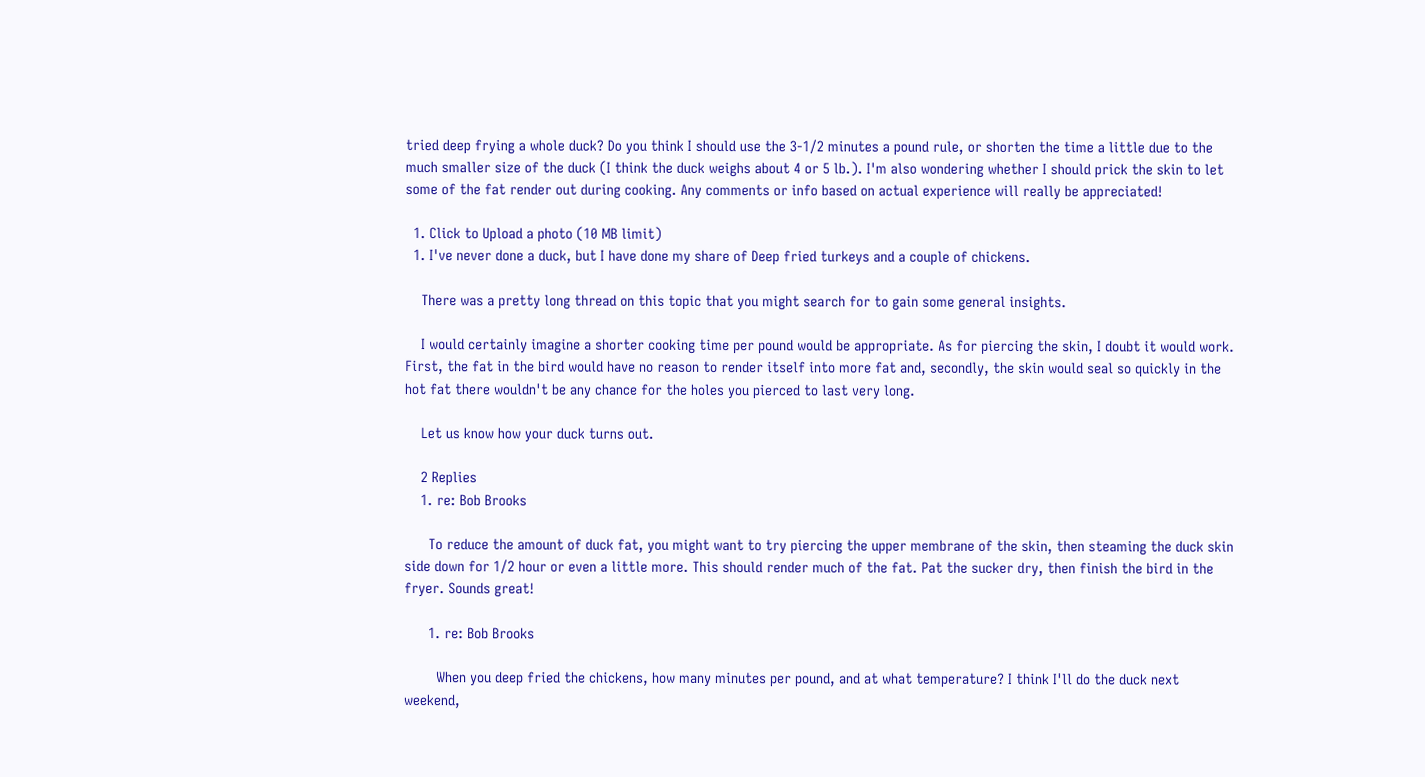tried deep frying a whole duck? Do you think I should use the 3-1/2 minutes a pound rule, or shorten the time a little due to the much smaller size of the duck (I think the duck weighs about 4 or 5 lb.). I'm also wondering whether I should prick the skin to let some of the fat render out during cooking. Any comments or info based on actual experience will really be appreciated!

  1. Click to Upload a photo (10 MB limit)
  1. I've never done a duck, but I have done my share of Deep fried turkeys and a couple of chickens.

    There was a pretty long thread on this topic that you might search for to gain some general insights.

    I would certainly imagine a shorter cooking time per pound would be appropriate. As for piercing the skin, I doubt it would work. First, the fat in the bird would have no reason to render itself into more fat and, secondly, the skin would seal so quickly in the hot fat there wouldn't be any chance for the holes you pierced to last very long.

    Let us know how your duck turns out.

    2 Replies
    1. re: Bob Brooks

      To reduce the amount of duck fat, you might want to try piercing the upper membrane of the skin, then steaming the duck skin side down for 1/2 hour or even a little more. This should render much of the fat. Pat the sucker dry, then finish the bird in the fryer. Sounds great!

      1. re: Bob Brooks

        When you deep fried the chickens, how many minutes per pound, and at what temperature? I think I'll do the duck next weekend,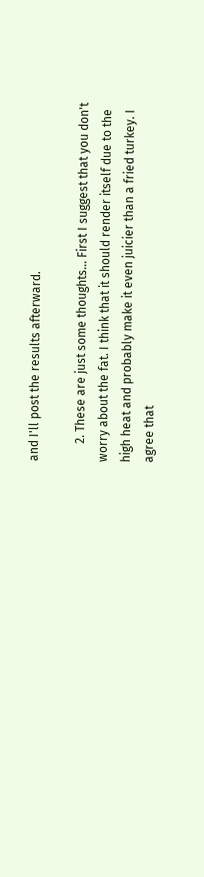and I'll post the results afterward.

      2. These are just some thoughts... First I suggest that you don't worry about the fat. I think that it should render itself due to the high heat and probably make it even juicier than a fried turkey. I agree that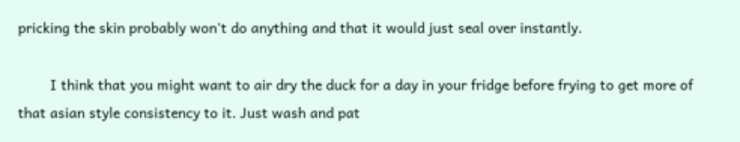pricking the skin probably won't do anything and that it would just seal over instantly.

        I think that you might want to air dry the duck for a day in your fridge before frying to get more of that asian style consistency to it. Just wash and pat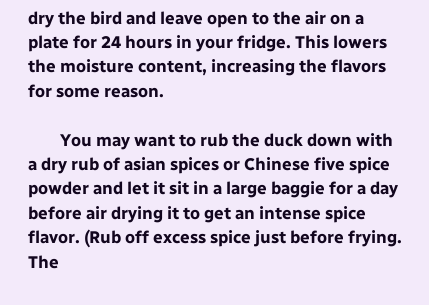dry the bird and leave open to the air on a plate for 24 hours in your fridge. This lowers the moisture content, increasing the flavors for some reason.

        You may want to rub the duck down with a dry rub of asian spices or Chinese five spice powder and let it sit in a large baggie for a day before air drying it to get an intense spice flavor. (Rub off excess spice just before frying. The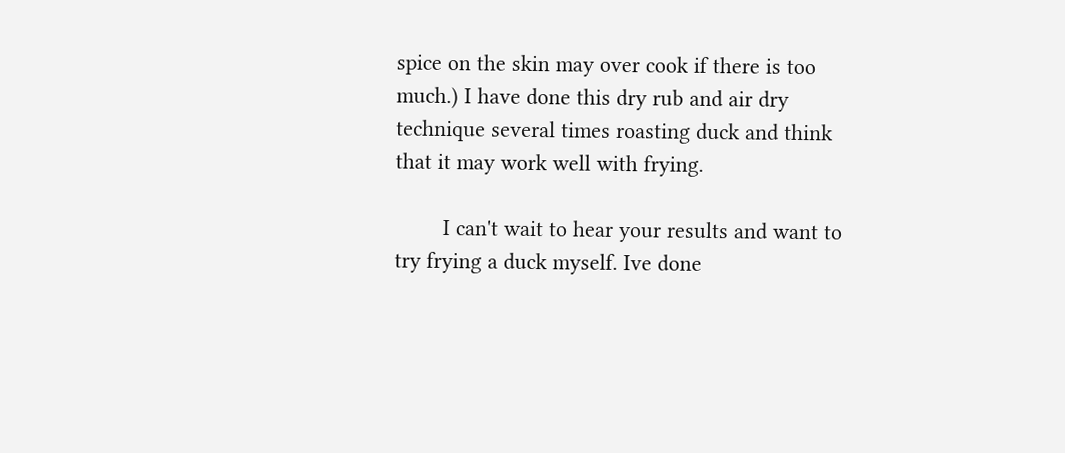spice on the skin may over cook if there is too much.) I have done this dry rub and air dry technique several times roasting duck and think that it may work well with frying.

        I can't wait to hear your results and want to try frying a duck myself. Ive done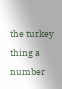the turkey thing a number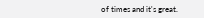of times and it's great.